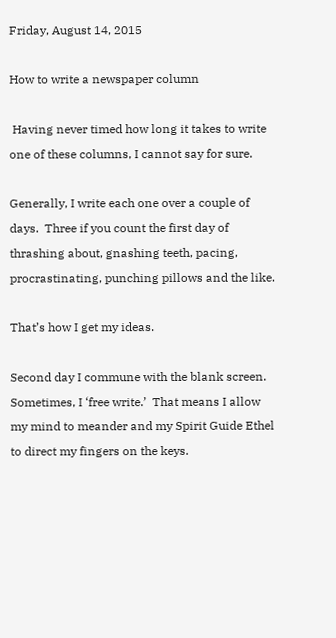Friday, August 14, 2015

How to write a newspaper column

 Having never timed how long it takes to write one of these columns, I cannot say for sure.

Generally, I write each one over a couple of days.  Three if you count the first day of thrashing about, gnashing teeth, pacing, procrastinating, punching pillows and the like.

That’s how I get my ideas.

Second day I commune with the blank screen.  Sometimes, I ‘free write.’  That means I allow my mind to meander and my Spirit Guide Ethel to direct my fingers on the keys.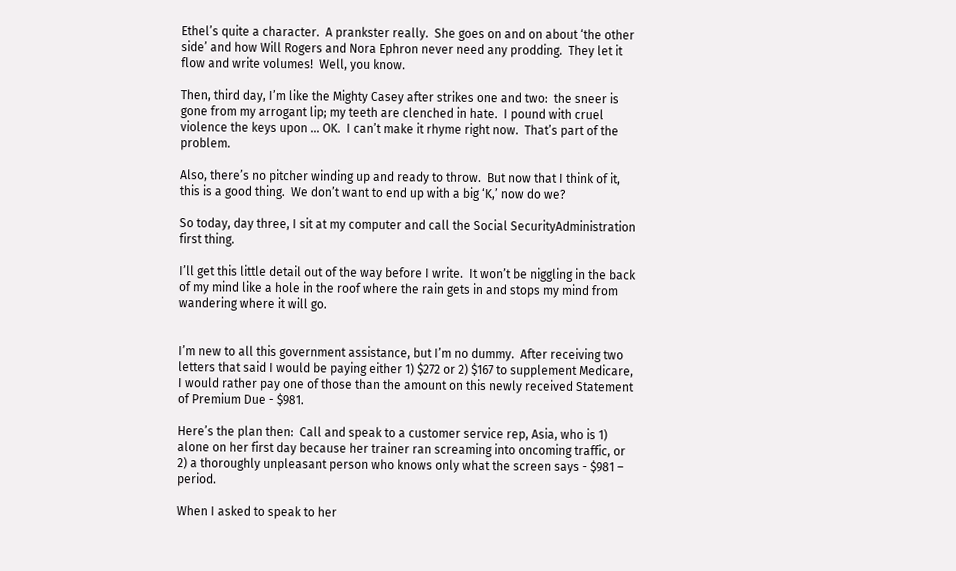Ethel’s quite a character.  A prankster really.  She goes on and on about ‘the other side’ and how Will Rogers and Nora Ephron never need any prodding.  They let it flow and write volumes!  Well, you know.

Then, third day, I’m like the Mighty Casey after strikes one and two:  the sneer is gone from my arrogant lip; my teeth are clenched in hate.  I pound with cruel violence the keys upon … OK.  I can’t make it rhyme right now.  That’s part of the problem.

Also, there’s no pitcher winding up and ready to throw.  But now that I think of it, this is a good thing.  We don’t want to end up with a big ‘K,’ now do we?

So today, day three, I sit at my computer and call the Social SecurityAdministration first thing.

I’ll get this little detail out of the way before I write.  It won’t be niggling in the back of my mind like a hole in the roof where the rain gets in and stops my mind from wandering where it will go.


I’m new to all this government assistance, but I’m no dummy.  After receiving two letters that said I would be paying either 1) $272 or 2) $167 to supplement Medicare, I would rather pay one of those than the amount on this newly received Statement of Premium Due - $981.

Here’s the plan then:  Call and speak to a customer service rep, Asia, who is 1) alone on her first day because her trainer ran screaming into oncoming traffic, or 2) a thoroughly unpleasant person who knows only what the screen says - $981 – period.

When I asked to speak to her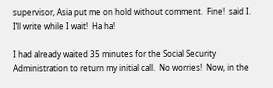supervisor, Asia put me on hold without comment.  Fine!  said I.  I’ll write while I wait!  Ha ha!

I had already waited 35 minutes for the Social Security Administration to return my initial call.  No worries!  Now, in the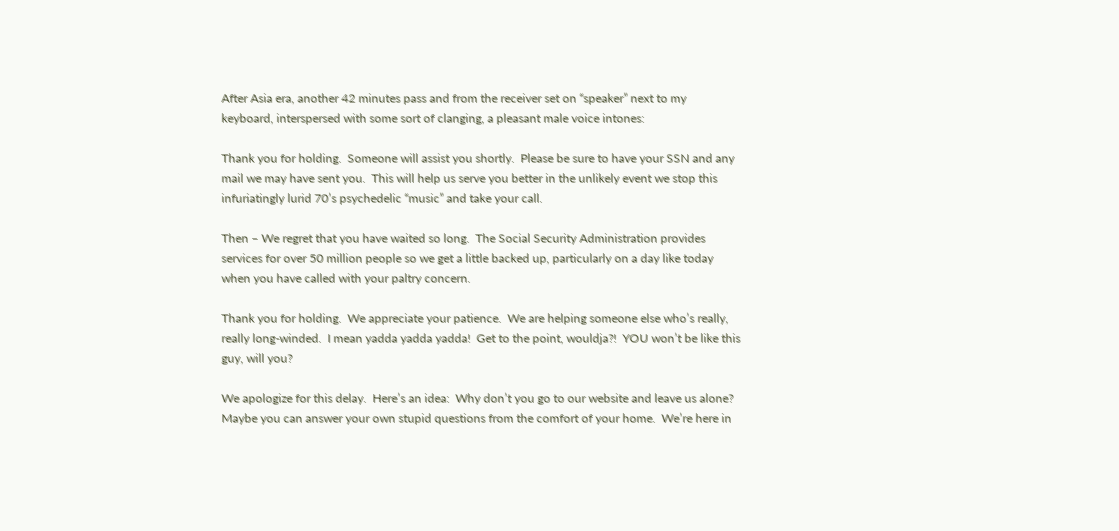After Asia era, another 42 minutes pass and from the receiver set on “speaker” next to my keyboard, interspersed with some sort of clanging, a pleasant male voice intones:

Thank you for holding.  Someone will assist you shortly.  Please be sure to have your SSN and any mail we may have sent you.  This will help us serve you better in the unlikely event we stop this infuriatingly lurid 70’s psychedelic “music” and take your call.

Then – We regret that you have waited so long.  The Social Security Administration provides services for over 50 million people so we get a little backed up, particularly on a day like today when you have called with your paltry concern.

Thank you for holding.  We appreciate your patience.  We are helping someone else who’s really, really long-winded.  I mean yadda yadda yadda!  Get to the point, wouldja?!  YOU won’t be like this guy, will you?

We apologize for this delay.  Here’s an idea:  Why don’t you go to our website and leave us alone?  Maybe you can answer your own stupid questions from the comfort of your home.  We’re here in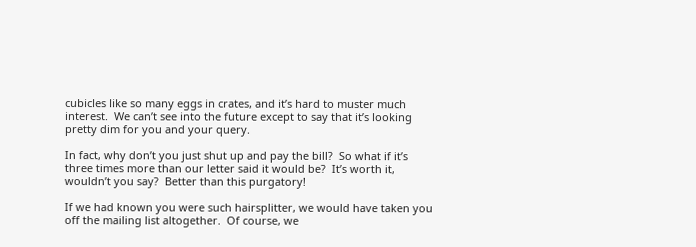cubicles like so many eggs in crates, and it’s hard to muster much interest.  We can’t see into the future except to say that it’s looking pretty dim for you and your query.

In fact, why don’t you just shut up and pay the bill?  So what if it’s three times more than our letter said it would be?  It’s worth it, wouldn’t you say?  Better than this purgatory!

If we had known you were such hairsplitter, we would have taken you off the mailing list altogether.  Of course, we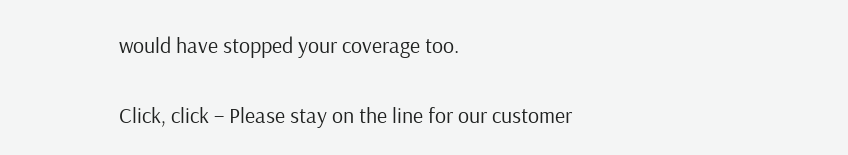would have stopped your coverage too.

Click, click – Please stay on the line for our customer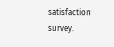satisfaction survey.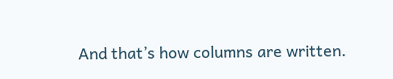And that’s how columns are written.